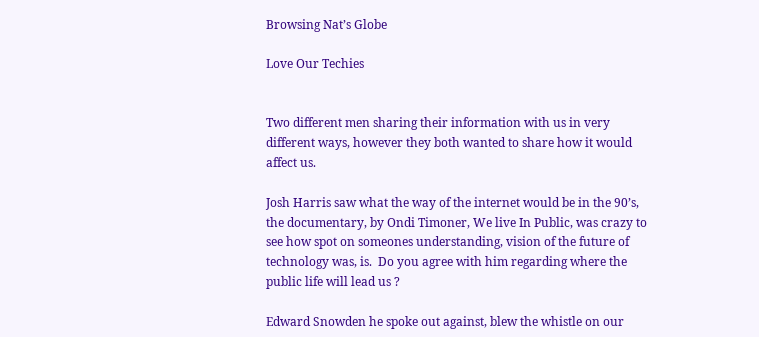Browsing Nat’s Globe

Love Our Techies


Two different men sharing their information with us in very different ways, however they both wanted to share how it would affect us.

Josh Harris saw what the way of the internet would be in the 90’s, the documentary, by Ondi Timoner, We live In Public, was crazy to see how spot on someones understanding, vision of the future of technology was, is.  Do you agree with him regarding where the public life will lead us ?

Edward Snowden he spoke out against, blew the whistle on our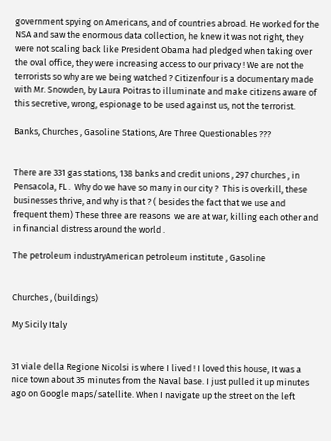government spying on Americans, and of countries abroad. He worked for the NSA and saw the enormous data collection, he knew it was not right, they were not scaling back like President Obama had pledged when taking over the oval office, they were increasing access to our privacy ! We are not the terrorists so why are we being watched ? Citizenfour is a documentary made with Mr. Snowden, by Laura Poitras to illuminate and make citizens aware of this secretive, wrong, espionage to be used against us, not the terrorist.

Banks, Churches , Gasoline Stations, Are Three Questionables ???


There are 331 gas stations, 138 banks and credit unions , 297 churches , in Pensacola, FL .  Why do we have so many in our city ?  This is overkill, these businesses thrive, and why is that ? ( besides the fact that we use and frequent them) These three are reasons  we are at war, killing each other and in financial distress around the world .

The petroleum industryAmerican petroleum institute , Gasoline


Churches , (buildings)

My Sicily Italy


31 viale della Regione Nicolsi is where I lived ! I loved this house, It was a nice town about 35 minutes from the Naval base. I just pulled it up minutes ago on Google maps/satellite. When I navigate up the street on the left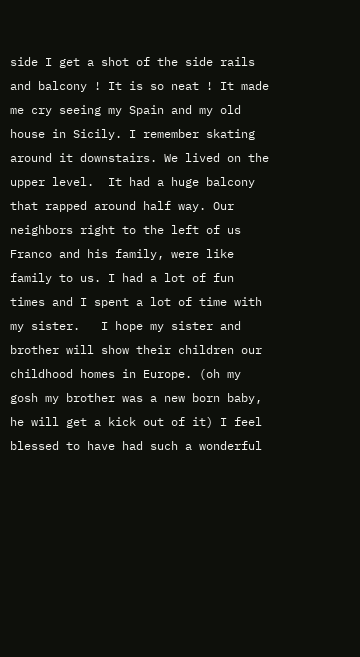side I get a shot of the side rails and balcony ! It is so neat ! It made me cry seeing my Spain and my old house in Sicily. I remember skating around it downstairs. We lived on the upper level.  It had a huge balcony that rapped around half way. Our neighbors right to the left of us Franco and his family, were like family to us. I had a lot of fun times and I spent a lot of time with my sister.   I hope my sister and brother will show their children our childhood homes in Europe. (oh my gosh my brother was a new born baby, he will get a kick out of it) I feel blessed to have had such a wonderful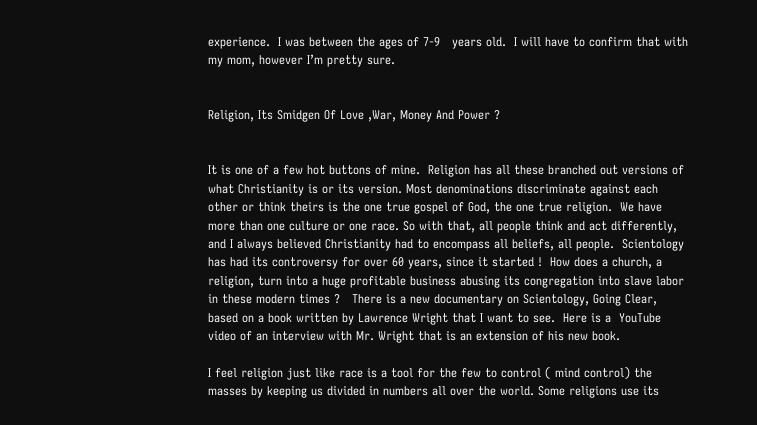experience.  I was between the ages of 7-9   years old.  I will have to confirm that with my mom, however I’m pretty sure.


Religion, Its Smidgen Of Love ,War, Money And Power ?


It is one of a few hot buttons of mine.  Religion has all these branched out versions of what Christianity is or its version. Most denominations discriminate against each other or think theirs is the one true gospel of God, the one true religion.  We have more than one culture or one race. So with that, all people think and act differently, and I always believed Christianity had to encompass all beliefs, all people.  Scientology has had its controversy for over 60 years, since it started !  How does a church, a religion, turn into a huge profitable business abusing its congregation into slave labor in these modern times ?   There is a new documentary on Scientology, Going Clear, based on a book written by Lawrence Wright that I want to see.  Here is a  YouTube video of an interview with Mr. Wright that is an extension of his new book.

I feel religion just like race is a tool for the few to control ( mind control) the masses by keeping us divided in numbers all over the world. Some religions use its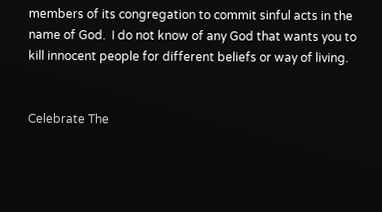members of its congregation to commit sinful acts in the name of God.  I do not know of any God that wants you to kill innocent people for different beliefs or way of living.


Celebrate The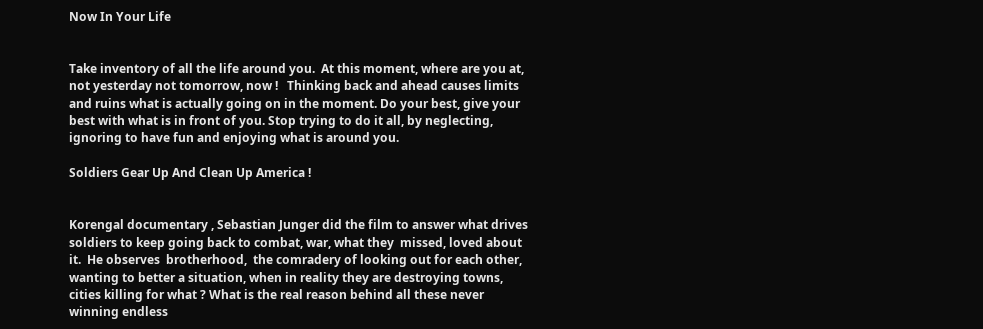Now In Your Life


Take inventory of all the life around you.  At this moment, where are you at, not yesterday not tomorrow, now !   Thinking back and ahead causes limits and ruins what is actually going on in the moment. Do your best, give your best with what is in front of you. Stop trying to do it all, by neglecting, ignoring to have fun and enjoying what is around you.

Soldiers Gear Up And Clean Up America !


Korengal documentary , Sebastian Junger did the film to answer what drives soldiers to keep going back to combat, war, what they  missed, loved about it.  He observes  brotherhood,  the comradery of looking out for each other, wanting to better a situation, when in reality they are destroying towns, cities killing for what ? What is the real reason behind all these never winning endless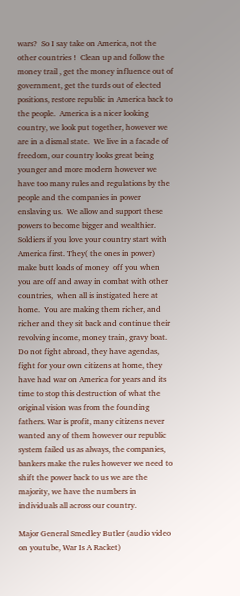wars?  So I say take on America, not the other countries !  Clean up and follow the money trail , get the money influence out of government, get the turds out of elected positions, restore republic in America back to the people.  America is a nicer looking country, we look put together, however we are in a dismal state.  We live in a facade of freedom, our country looks great being younger and more modern however we have too many rules and regulations by the people and the companies in power enslaving us.  We allow and support these powers to become bigger and wealthier.  Soldiers if you love your country start with America first. They( the ones in power) make butt loads of money  off you when you are off and away in combat with other countries,  when all is instigated here at home.  You are making them richer, and richer and they sit back and continue their revolving income, money train, gravy boat.  Do not fight abroad, they have agendas, fight for your own citizens at home, they have had war on America for years and its time to stop this destruction of what the original vision was from the founding fathers. War is profit, many citizens never wanted any of them however our republic system failed us as always, the companies, bankers make the rules however we need to shift the power back to us we are the majority, we have the numbers in individuals all across our country.

Major General Smedley Butler (audio video on youtube, War Is A Racket)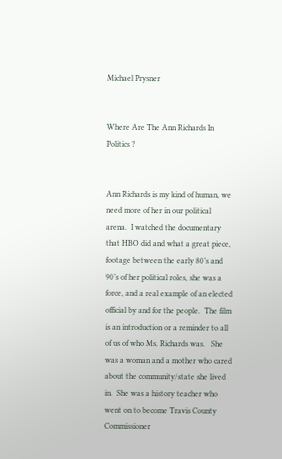Michael Prysner


Where Are The Ann Richards In Politics ?


Ann Richards is my kind of human, we need more of her in our political arena.  I watched the documentary that HBO did and what a great piece, footage between the early 80’s and  90’s of her political roles, she was a force, and a real example of an elected official by and for the people.  The film is an introduction or a reminder to all of us of who Ms. Richards was.   She was a woman and a mother who cared about the community/state she lived in.  She was a history teacher who went on to become Travis County Commissioner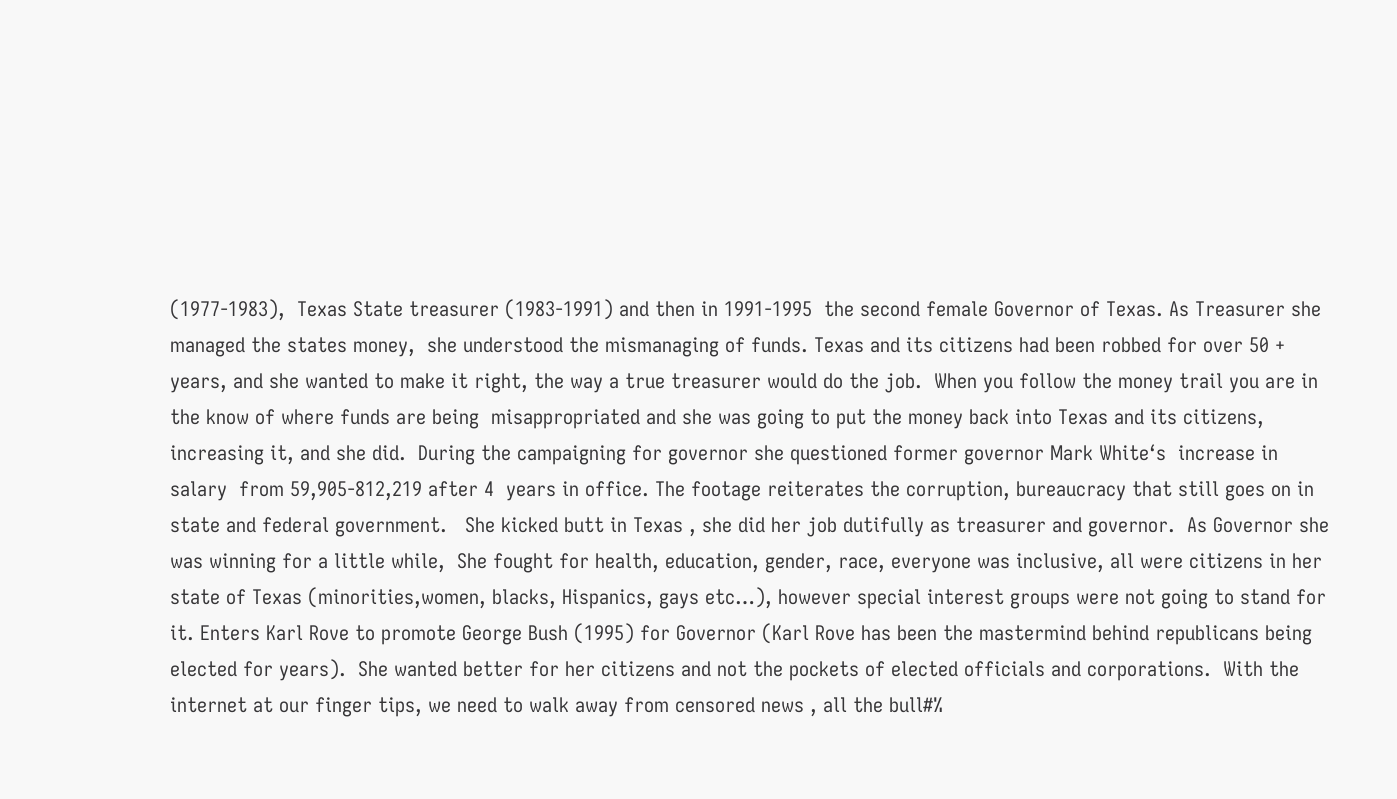(1977-1983),  Texas State treasurer (1983-1991) and then in 1991-1995  the second female Governor of Texas. As Treasurer she managed the states money,  she understood the mismanaging of funds. Texas and its citizens had been robbed for over 50 + years, and she wanted to make it right, the way a true treasurer would do the job.  When you follow the money trail you are in the know of where funds are being  misappropriated and she was going to put the money back into Texas and its citizens, increasing it, and she did.  During the campaigning for governor she questioned former governor Mark White‘s  increase in salary  from 59,905-812,219 after 4  years in office. The footage reiterates the corruption, bureaucracy that still goes on in state and federal government.   She kicked butt in Texas , she did her job dutifully as treasurer and governor.  As Governor she was winning for a little while,  She fought for health, education, gender, race, everyone was inclusive, all were citizens in her state of Texas (minorities,women, blacks, Hispanics, gays etc…), however special interest groups were not going to stand for it. Enters Karl Rove to promote George Bush (1995) for Governor (Karl Rove has been the mastermind behind republicans being elected for years).  She wanted better for her citizens and not the pockets of elected officials and corporations.  With the internet at our finger tips, we need to walk away from censored news , all the bull#%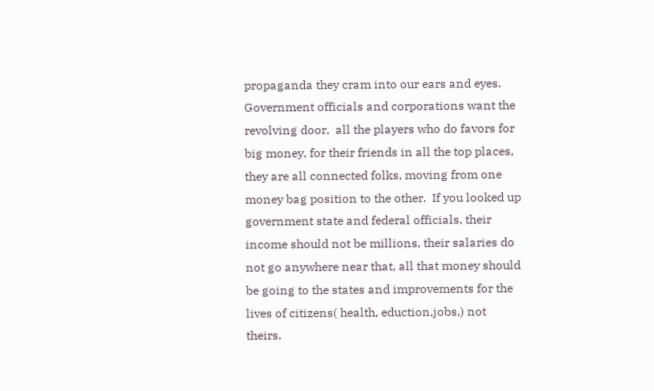propaganda they cram into our ears and eyes.  Government officials and corporations want the revolving door,  all the players who do favors for big money, for their friends in all the top places, they are all connected folks, moving from one money bag position to the other.  If you looked up government state and federal officials, their income should not be millions, their salaries do not go anywhere near that, all that money should be going to the states and improvements for the lives of citizens( health, eduction,jobs,) not theirs.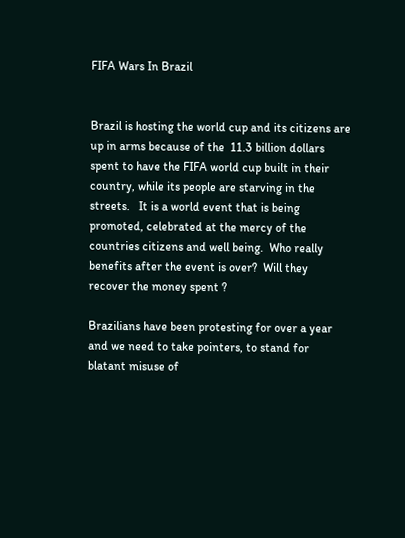FIFA Wars In Brazil


Brazil is hosting the world cup and its citizens are up in arms because of the  11.3 billion dollars spent to have the FIFA world cup built in their country, while its people are starving in the streets.   It is a world event that is being promoted, celebrated at the mercy of the countries citizens and well being.  Who really benefits after the event is over?  Will they recover the money spent ?

Brazilians have been protesting for over a year and we need to take pointers, to stand for blatant misuse of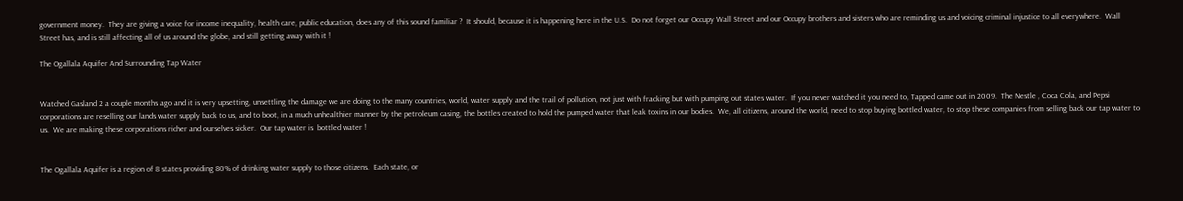government money.  They are giving a voice for income inequality, health care, public education, does any of this sound familiar ?  It should, because it is happening here in the U.S.  Do not forget our Occupy Wall Street and our Occupy brothers and sisters who are reminding us and voicing criminal injustice to all everywhere.  Wall Street has, and is still affecting all of us around the globe, and still getting away with it !

The Ogallala Aquifer And Surrounding Tap Water


Watched Gasland 2 a couple months ago and it is very upsetting, unsettling the damage we are doing to the many countries, world, water supply and the trail of pollution, not just with fracking but with pumping out states water.  If you never watched it you need to, Tapped came out in 2009.  The Nestle , Coca Cola, and Pepsi corporations are reselling our lands water supply back to us, and to boot, in a much unhealthier manner by the petroleum casing, the bottles created to hold the pumped water that leak toxins in our bodies.  We, all citizens, around the world, need to stop buying bottled water, to stop these companies from selling back our tap water to us.  We are making these corporations richer and ourselves sicker.  Our tap water is  bottled water !


The Ogallala Aquifer is a region of 8 states providing 80% of drinking water supply to those citizens.  Each state, or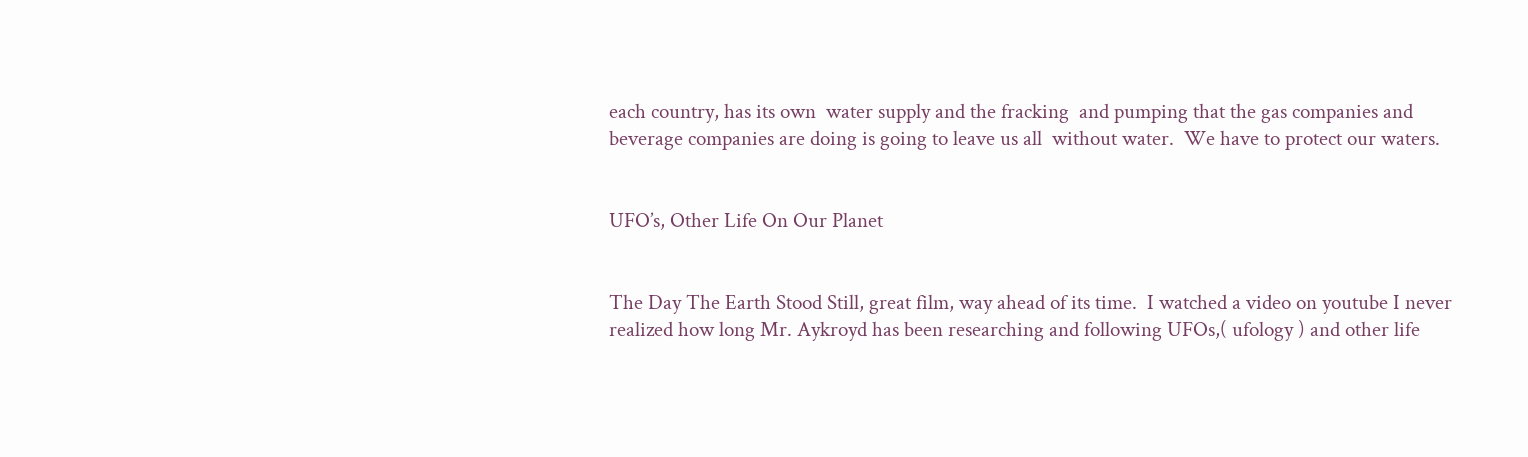each country, has its own  water supply and the fracking  and pumping that the gas companies and beverage companies are doing is going to leave us all  without water.  We have to protect our waters.


UFO’s, Other Life On Our Planet


The Day The Earth Stood Still, great film, way ahead of its time.  I watched a video on youtube I never realized how long Mr. Aykroyd has been researching and following UFOs,( ufology ) and other life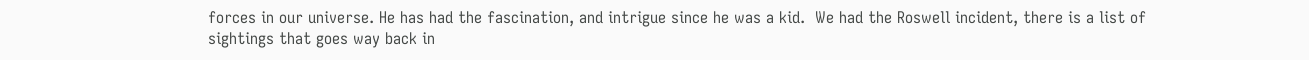forces in our universe. He has had the fascination, and intrigue since he was a kid.  We had the Roswell incident, there is a list of sightings that goes way back in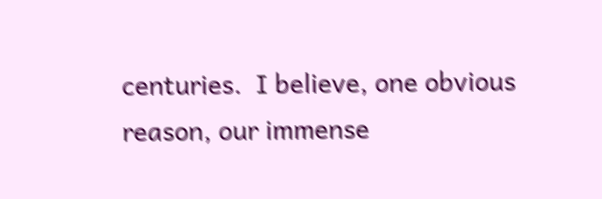centuries.  I believe, one obvious reason, our immense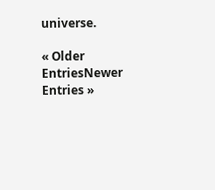universe.

« Older EntriesNewer Entries »